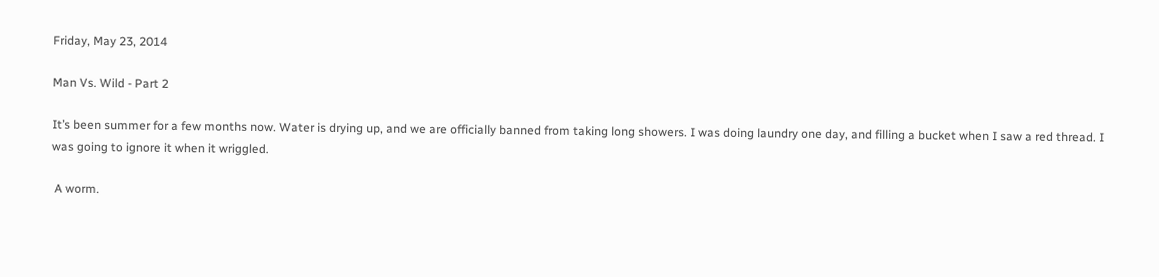Friday, May 23, 2014

Man Vs. Wild - Part 2

It’s been summer for a few months now. Water is drying up, and we are officially banned from taking long showers. I was doing laundry one day, and filling a bucket when I saw a red thread. I was going to ignore it when it wriggled.

 A worm.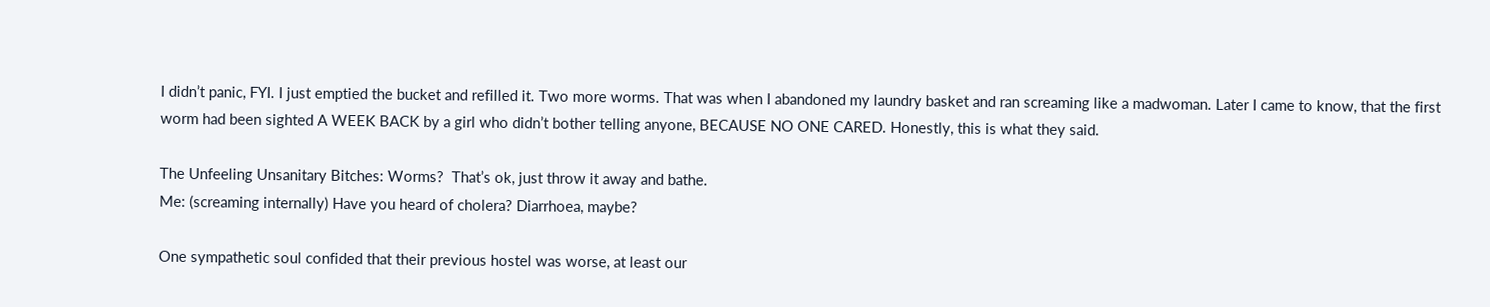I didn’t panic, FYI. I just emptied the bucket and refilled it. Two more worms. That was when I abandoned my laundry basket and ran screaming like a madwoman. Later I came to know, that the first worm had been sighted A WEEK BACK by a girl who didn’t bother telling anyone, BECAUSE NO ONE CARED. Honestly, this is what they said.

The Unfeeling Unsanitary Bitches: Worms?  That’s ok, just throw it away and bathe.
Me: (screaming internally) Have you heard of cholera? Diarrhoea, maybe?

One sympathetic soul confided that their previous hostel was worse, at least our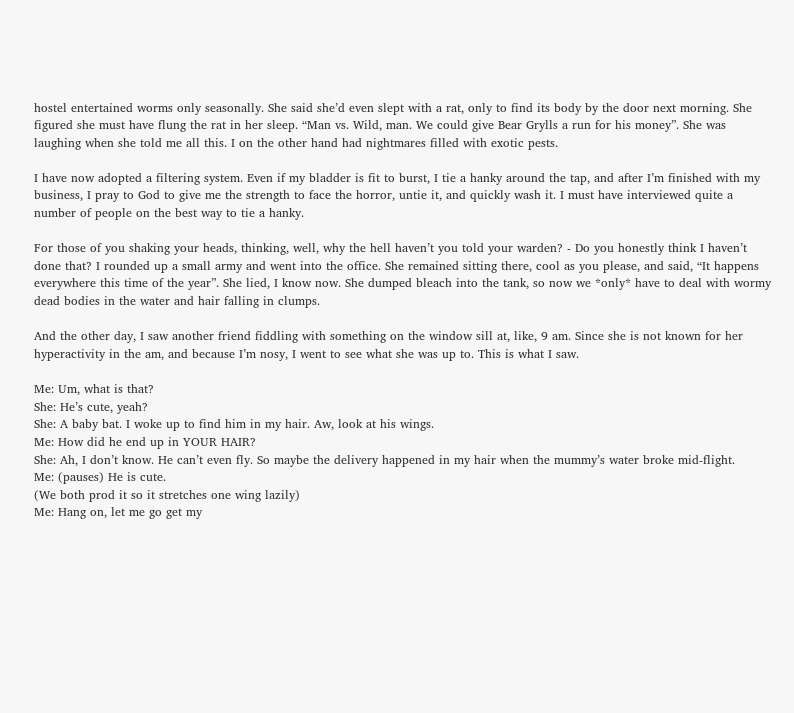hostel entertained worms only seasonally. She said she’d even slept with a rat, only to find its body by the door next morning. She figured she must have flung the rat in her sleep. “Man vs. Wild, man. We could give Bear Grylls a run for his money”. She was laughing when she told me all this. I on the other hand had nightmares filled with exotic pests.

I have now adopted a filtering system. Even if my bladder is fit to burst, I tie a hanky around the tap, and after I’m finished with my business, I pray to God to give me the strength to face the horror, untie it, and quickly wash it. I must have interviewed quite a number of people on the best way to tie a hanky.

For those of you shaking your heads, thinking, well, why the hell haven’t you told your warden? - Do you honestly think I haven’t done that? I rounded up a small army and went into the office. She remained sitting there, cool as you please, and said, “It happens everywhere this time of the year”. She lied, I know now. She dumped bleach into the tank, so now we *only* have to deal with wormy dead bodies in the water and hair falling in clumps.

And the other day, I saw another friend fiddling with something on the window sill at, like, 9 am. Since she is not known for her hyperactivity in the am, and because I’m nosy, I went to see what she was up to. This is what I saw.

Me: Um, what is that?
She: He’s cute, yeah?
She: A baby bat. I woke up to find him in my hair. Aw, look at his wings.
Me: How did he end up in YOUR HAIR?
She: Ah, I don’t know. He can’t even fly. So maybe the delivery happened in my hair when the mummy’s water broke mid-flight.
Me: (pauses) He is cute.
(We both prod it so it stretches one wing lazily)
Me: Hang on, let me go get my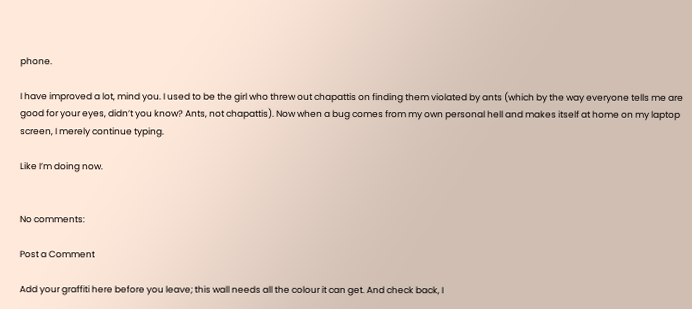phone.

I have improved a lot, mind you. I used to be the girl who threw out chapattis on finding them violated by ants (which by the way everyone tells me are good for your eyes, didn’t you know? Ants, not chapattis). Now when a bug comes from my own personal hell and makes itself at home on my laptop screen, I merely continue typing.

Like I’m doing now.


No comments:

Post a Comment

Add your graffiti here before you leave; this wall needs all the colour it can get. And check back, I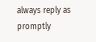always reply as promptly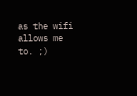as the wifi allows me to. ;)